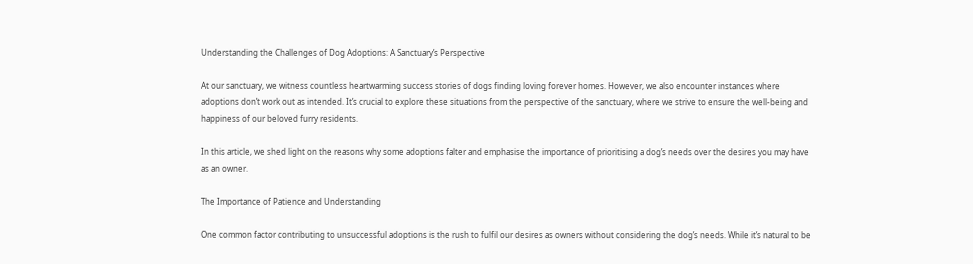Understanding the Challenges of Dog Adoptions: A Sanctuary’s Perspective

At our sanctuary, we witness countless heartwarming success stories of dogs finding loving forever homes. However, we also encounter instances where adoptions don’t work out as intended. It’s crucial to explore these situations from the perspective of the sanctuary, where we strive to ensure the well-being and happiness of our beloved furry residents.

In this article, we shed light on the reasons why some adoptions falter and emphasise the importance of prioritising a dog’s needs over the desires you may have as an owner.

The Importance of Patience and Understanding

One common factor contributing to unsuccessful adoptions is the rush to fulfil our desires as owners without considering the dog’s needs. While it’s natural to be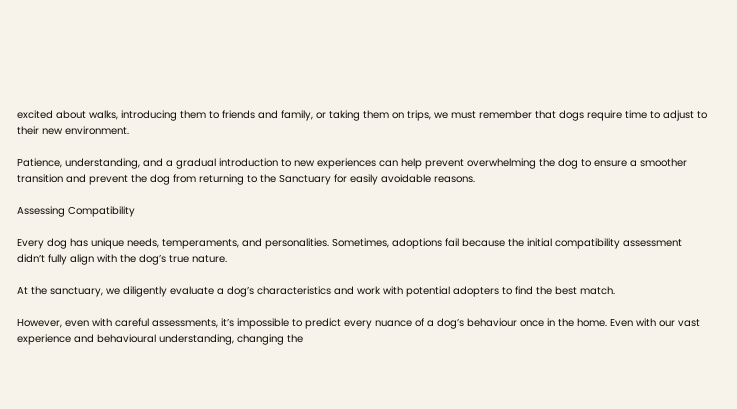excited about walks, introducing them to friends and family, or taking them on trips, we must remember that dogs require time to adjust to their new environment.

Patience, understanding, and a gradual introduction to new experiences can help prevent overwhelming the dog to ensure a smoother transition and prevent the dog from returning to the Sanctuary for easily avoidable reasons.

Assessing Compatibility

Every dog has unique needs, temperaments, and personalities. Sometimes, adoptions fail because the initial compatibility assessment didn’t fully align with the dog’s true nature.

At the sanctuary, we diligently evaluate a dog’s characteristics and work with potential adopters to find the best match.

However, even with careful assessments, it’s impossible to predict every nuance of a dog’s behaviour once in the home. Even with our vast experience and behavioural understanding, changing the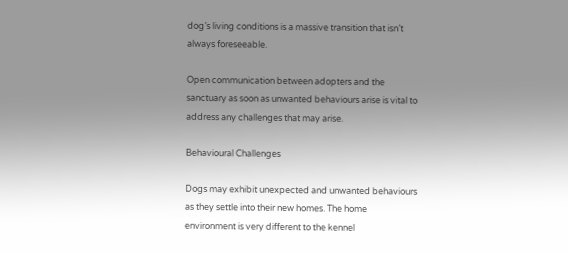dog’s living conditions is a massive transition that isn’t always foreseeable.

Open communication between adopters and the sanctuary as soon as unwanted behaviours arise is vital to address any challenges that may arise.

Behavioural Challenges

Dogs may exhibit unexpected and unwanted behaviours as they settle into their new homes. The home environment is very different to the kennel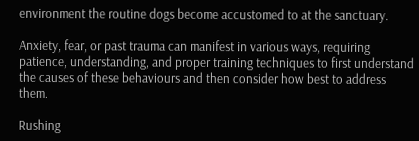environment the routine dogs become accustomed to at the sanctuary.

Anxiety, fear, or past trauma can manifest in various ways, requiring patience, understanding, and proper training techniques to first understand the causes of these behaviours and then consider how best to address them.

Rushing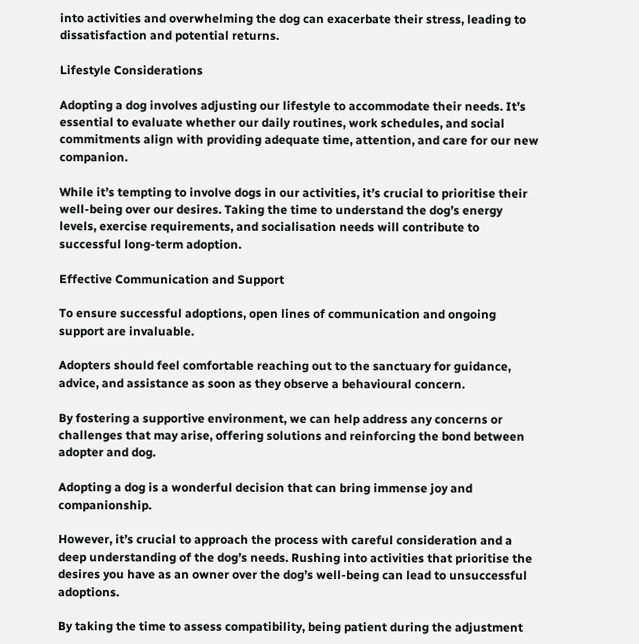into activities and overwhelming the dog can exacerbate their stress, leading to dissatisfaction and potential returns.

Lifestyle Considerations

Adopting a dog involves adjusting our lifestyle to accommodate their needs. It’s essential to evaluate whether our daily routines, work schedules, and social commitments align with providing adequate time, attention, and care for our new companion.

While it’s tempting to involve dogs in our activities, it’s crucial to prioritise their well-being over our desires. Taking the time to understand the dog’s energy levels, exercise requirements, and socialisation needs will contribute to successful long-term adoption.

Effective Communication and Support

To ensure successful adoptions, open lines of communication and ongoing support are invaluable.

Adopters should feel comfortable reaching out to the sanctuary for guidance, advice, and assistance as soon as they observe a behavioural concern.

By fostering a supportive environment, we can help address any concerns or challenges that may arise, offering solutions and reinforcing the bond between adopter and dog.

Adopting a dog is a wonderful decision that can bring immense joy and companionship.

However, it’s crucial to approach the process with careful consideration and a deep understanding of the dog’s needs. Rushing into activities that prioritise the desires you have as an owner over the dog’s well-being can lead to unsuccessful adoptions.

By taking the time to assess compatibility, being patient during the adjustment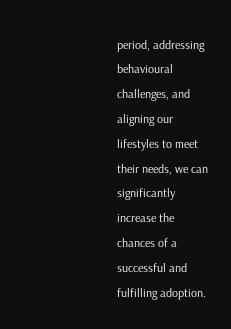period, addressing behavioural challenges, and aligning our lifestyles to meet their needs, we can significantly increase the chances of a successful and fulfilling adoption.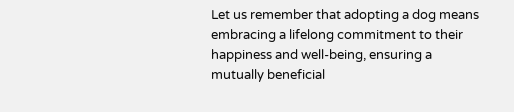Let us remember that adopting a dog means embracing a lifelong commitment to their happiness and well-being, ensuring a mutually beneficial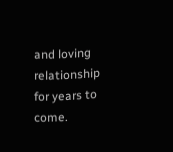and loving relationship for years to come.